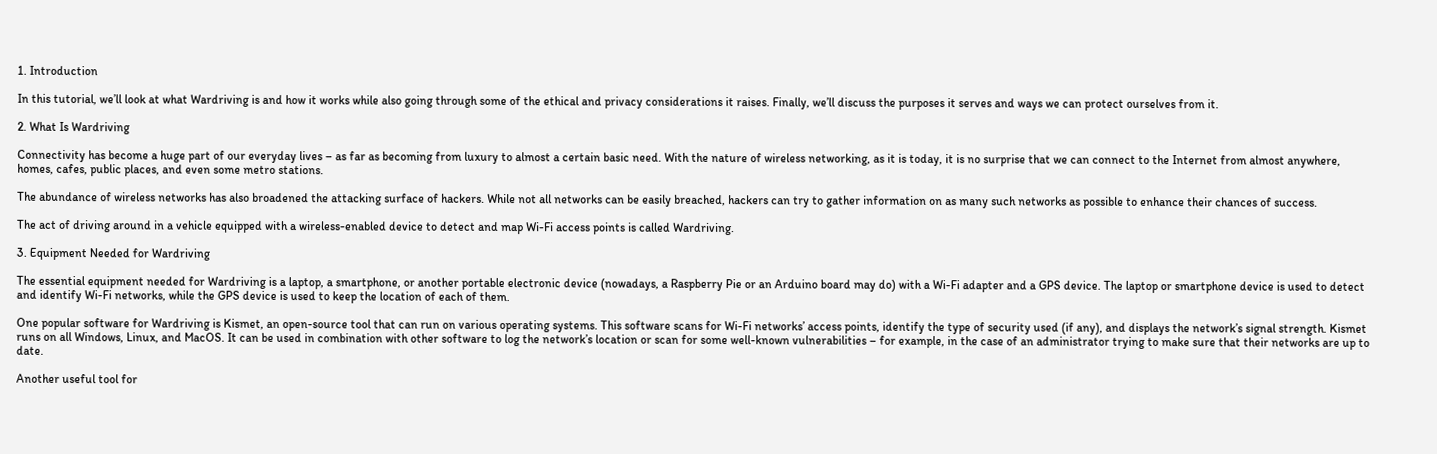1. Introduction

In this tutorial, we’ll look at what Wardriving is and how it works while also going through some of the ethical and privacy considerations it raises. Finally, we’ll discuss the purposes it serves and ways we can protect ourselves from it.

2. What Is Wardriving

Connectivity has become a huge part of our everyday lives – as far as becoming from luxury to almost a certain basic need. With the nature of wireless networking, as it is today, it is no surprise that we can connect to the Internet from almost anywhere, homes, cafes, public places, and even some metro stations.

The abundance of wireless networks has also broadened the attacking surface of hackers. While not all networks can be easily breached, hackers can try to gather information on as many such networks as possible to enhance their chances of success.

The act of driving around in a vehicle equipped with a wireless-enabled device to detect and map Wi-Fi access points is called Wardriving.

3. Equipment Needed for Wardriving

The essential equipment needed for Wardriving is a laptop, a smartphone, or another portable electronic device (nowadays, a Raspberry Pie or an Arduino board may do) with a Wi-Fi adapter and a GPS device. The laptop or smartphone device is used to detect and identify Wi-Fi networks, while the GPS device is used to keep the location of each of them.

One popular software for Wardriving is Kismet, an open-source tool that can run on various operating systems. This software scans for Wi-Fi networks’ access points, identify the type of security used (if any), and displays the network’s signal strength. Kismet runs on all Windows, Linux, and MacOS. It can be used in combination with other software to log the network’s location or scan for some well-known vulnerabilities – for example, in the case of an administrator trying to make sure that their networks are up to date.

Another useful tool for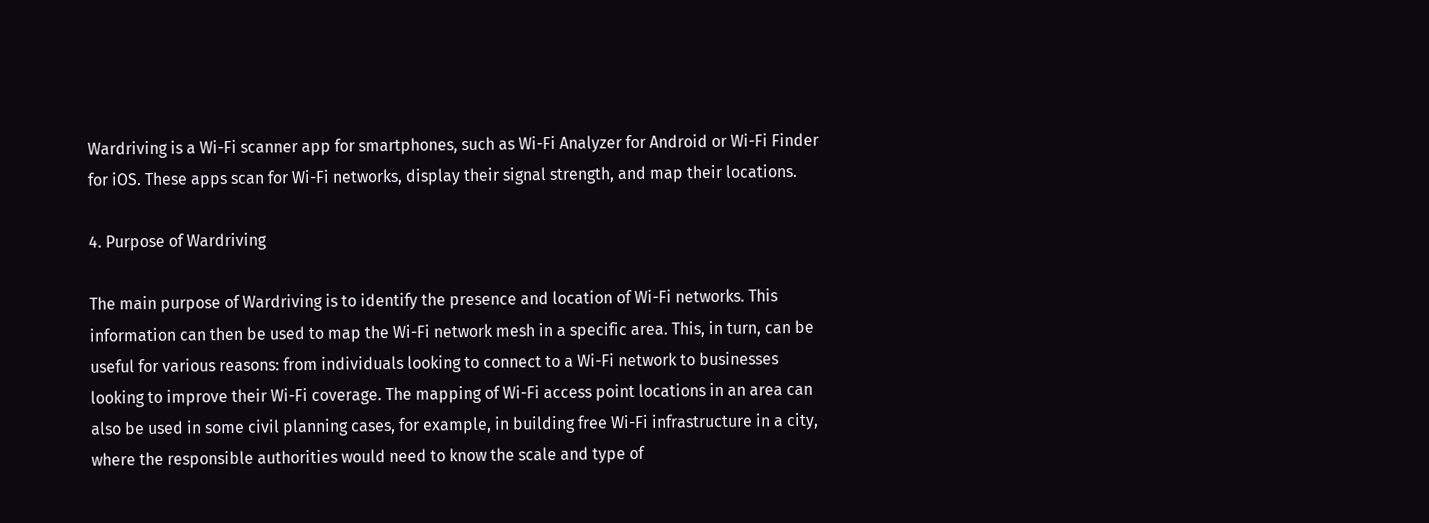Wardriving is a Wi-Fi scanner app for smartphones, such as Wi-Fi Analyzer for Android or Wi-Fi Finder for iOS. These apps scan for Wi-Fi networks, display their signal strength, and map their locations.

4. Purpose of Wardriving

The main purpose of Wardriving is to identify the presence and location of Wi-Fi networks. This information can then be used to map the Wi-Fi network mesh in a specific area. This, in turn, can be useful for various reasons: from individuals looking to connect to a Wi-Fi network to businesses looking to improve their Wi-Fi coverage. The mapping of Wi-Fi access point locations in an area can also be used in some civil planning cases, for example, in building free Wi-Fi infrastructure in a city, where the responsible authorities would need to know the scale and type of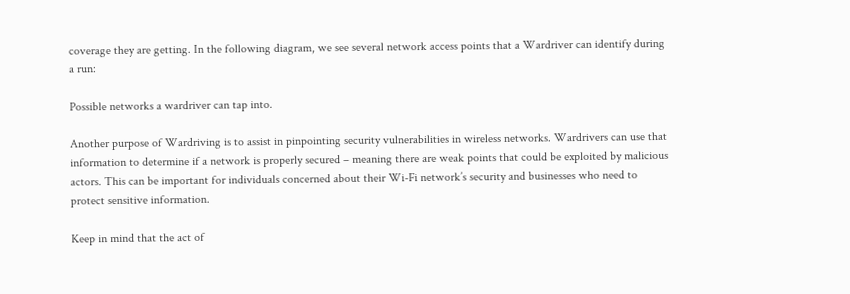coverage they are getting. In the following diagram, we see several network access points that a Wardriver can identify during a run:

Possible networks a wardriver can tap into.

Another purpose of Wardriving is to assist in pinpointing security vulnerabilities in wireless networks. Wardrivers can use that information to determine if a network is properly secured – meaning there are weak points that could be exploited by malicious actors. This can be important for individuals concerned about their Wi-Fi network’s security and businesses who need to protect sensitive information.

Keep in mind that the act of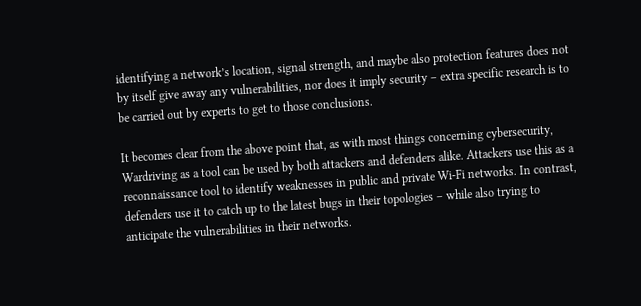identifying a network’s location, signal strength, and maybe also protection features does not by itself give away any vulnerabilities, nor does it imply security – extra specific research is to be carried out by experts to get to those conclusions.

It becomes clear from the above point that, as with most things concerning cybersecurity, Wardriving as a tool can be used by both attackers and defenders alike. Attackers use this as a reconnaissance tool to identify weaknesses in public and private Wi-Fi networks. In contrast, defenders use it to catch up to the latest bugs in their topologies – while also trying to anticipate the vulnerabilities in their networks.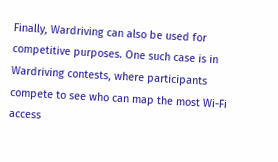Finally, Wardriving can also be used for competitive purposes. One such case is in Wardriving contests, where participants compete to see who can map the most Wi-Fi access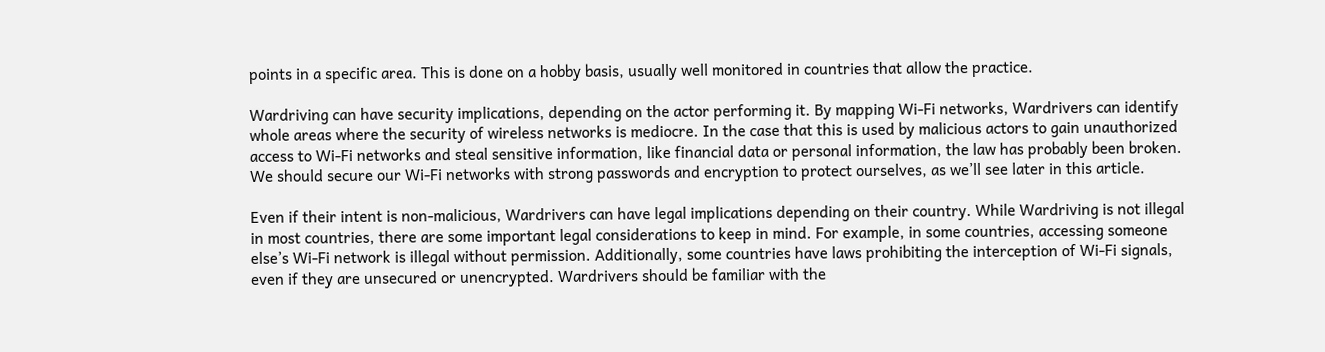points in a specific area. This is done on a hobby basis, usually well monitored in countries that allow the practice.

Wardriving can have security implications, depending on the actor performing it. By mapping Wi-Fi networks, Wardrivers can identify whole areas where the security of wireless networks is mediocre. In the case that this is used by malicious actors to gain unauthorized access to Wi-Fi networks and steal sensitive information, like financial data or personal information, the law has probably been broken. We should secure our Wi-Fi networks with strong passwords and encryption to protect ourselves, as we’ll see later in this article.

Even if their intent is non-malicious, Wardrivers can have legal implications depending on their country. While Wardriving is not illegal in most countries, there are some important legal considerations to keep in mind. For example, in some countries, accessing someone else’s Wi-Fi network is illegal without permission. Additionally, some countries have laws prohibiting the interception of Wi-Fi signals, even if they are unsecured or unencrypted. Wardrivers should be familiar with the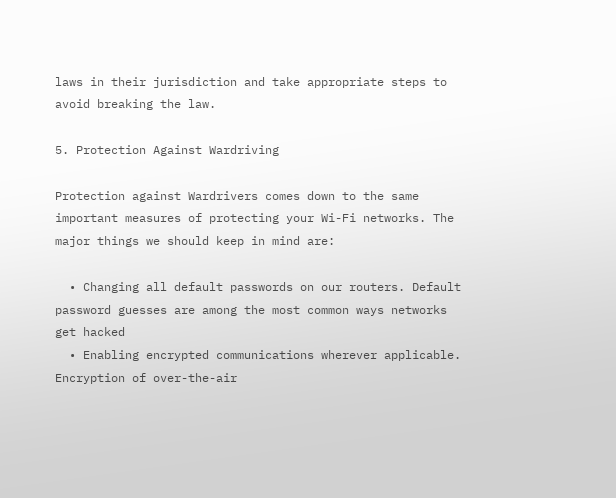laws in their jurisdiction and take appropriate steps to avoid breaking the law.

5. Protection Against Wardriving

Protection against Wardrivers comes down to the same important measures of protecting your Wi-Fi networks. The major things we should keep in mind are:

  • Changing all default passwords on our routers. Default password guesses are among the most common ways networks get hacked
  • Enabling encrypted communications wherever applicable. Encryption of over-the-air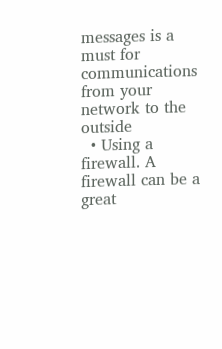messages is a must for communications from your network to the outside
  • Using a firewall. A firewall can be a great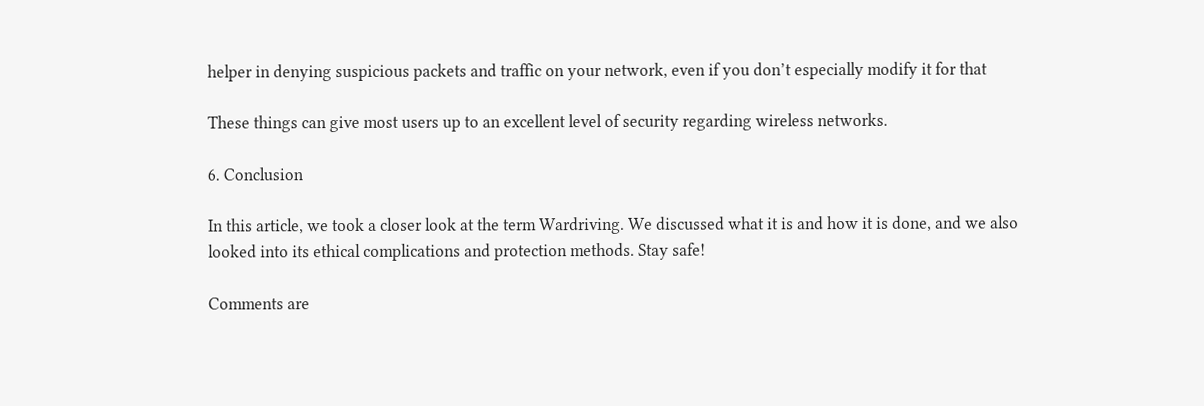helper in denying suspicious packets and traffic on your network, even if you don’t especially modify it for that

These things can give most users up to an excellent level of security regarding wireless networks.

6. Conclusion

In this article, we took a closer look at the term Wardriving. We discussed what it is and how it is done, and we also looked into its ethical complications and protection methods. Stay safe!

Comments are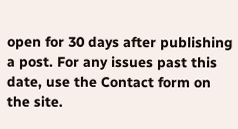open for 30 days after publishing a post. For any issues past this date, use the Contact form on the site.